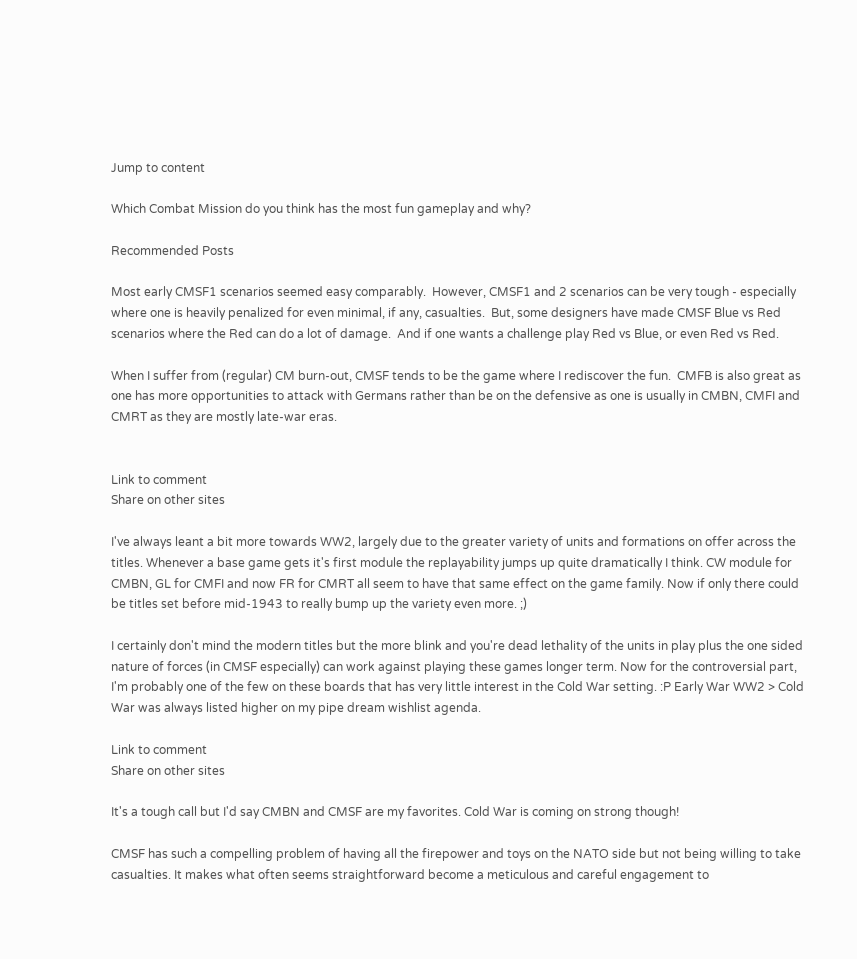Jump to content

Which Combat Mission do you think has the most fun gameplay and why?

Recommended Posts

Most early CMSF1 scenarios seemed easy comparably.  However, CMSF1 and 2 scenarios can be very tough - especially where one is heavily penalized for even minimal, if any, casualties.  But, some designers have made CMSF Blue vs Red scenarios where the Red can do a lot of damage.  And if one wants a challenge play Red vs Blue, or even Red vs Red.

When I suffer from (regular) CM burn-out, CMSF tends to be the game where I rediscover the fun.  CMFB is also great as one has more opportunities to attack with Germans rather than be on the defensive as one is usually in CMBN, CMFI and CMRT as they are mostly late-war eras.


Link to comment
Share on other sites

I've always leant a bit more towards WW2, largely due to the greater variety of units and formations on offer across the titles. Whenever a base game gets it's first module the replayability jumps up quite dramatically I think. CW module for CMBN, GL for CMFI and now FR for CMRT all seem to have that same effect on the game family. Now if only there could be titles set before mid-1943 to really bump up the variety even more. ;)

I certainly don't mind the modern titles but the more blink and you're dead lethality of the units in play plus the one sided nature of forces (in CMSF especially) can work against playing these games longer term. Now for the controversial part, I'm probably one of the few on these boards that has very little interest in the Cold War setting. :P Early War WW2 > Cold War was always listed higher on my pipe dream wishlist agenda.

Link to comment
Share on other sites

It's a tough call but I'd say CMBN and CMSF are my favorites. Cold War is coming on strong though!

CMSF has such a compelling problem of having all the firepower and toys on the NATO side but not being willing to take casualties. It makes what often seems straightforward become a meticulous and careful engagement to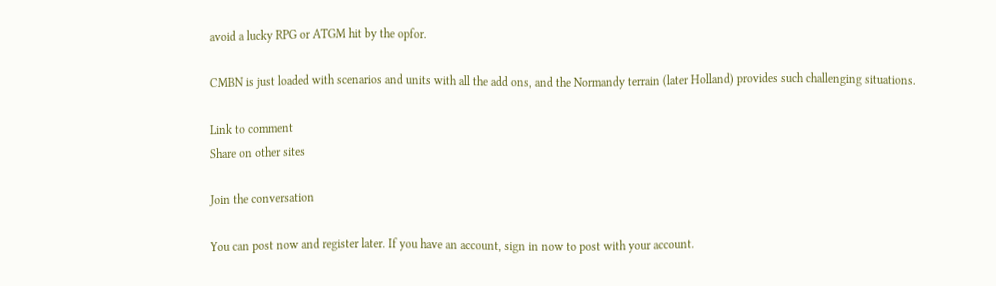avoid a lucky RPG or ATGM hit by the opfor.

CMBN is just loaded with scenarios and units with all the add ons, and the Normandy terrain (later Holland) provides such challenging situations.

Link to comment
Share on other sites

Join the conversation

You can post now and register later. If you have an account, sign in now to post with your account.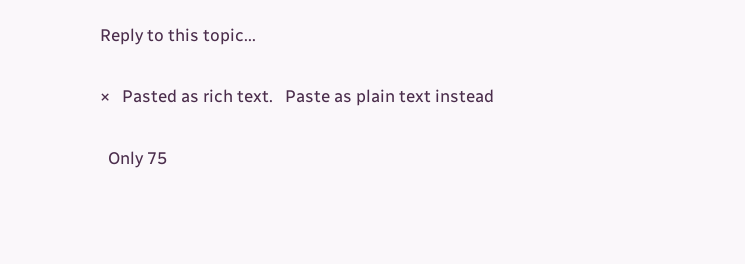Reply to this topic...

×   Pasted as rich text.   Paste as plain text instead

  Only 75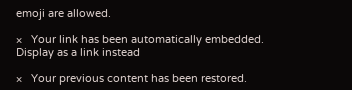emoji are allowed.

×   Your link has been automatically embedded.   Display as a link instead

×   Your previous content has been restored.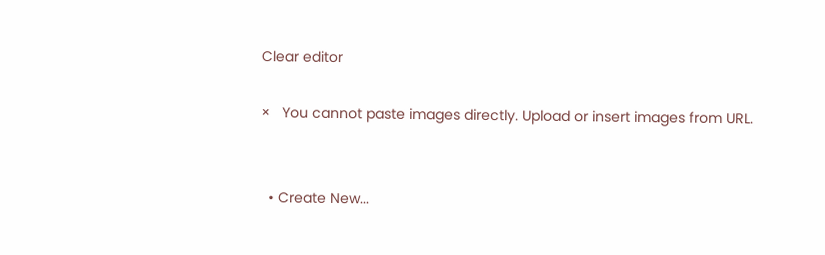Clear editor

×   You cannot paste images directly. Upload or insert images from URL.


  • Create New...